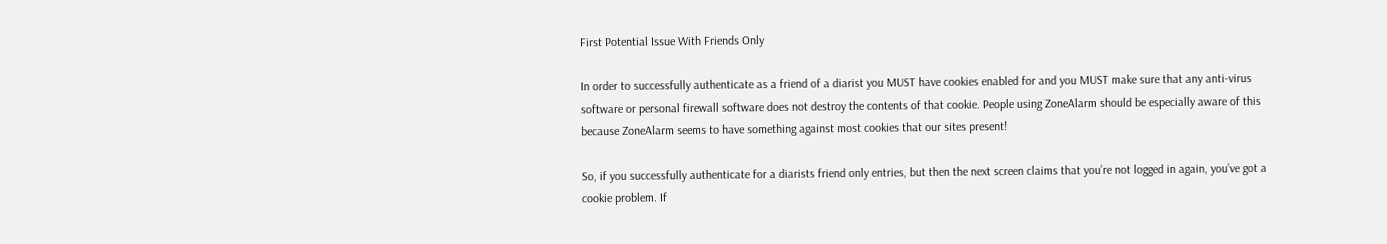First Potential Issue With Friends Only

In order to successfully authenticate as a friend of a diarist you MUST have cookies enabled for and you MUST make sure that any anti-virus software or personal firewall software does not destroy the contents of that cookie. People using ZoneAlarm should be especially aware of this because ZoneAlarm seems to have something against most cookies that our sites present!

So, if you successfully authenticate for a diarists friend only entries, but then the next screen claims that you’re not logged in again, you’ve got a cookie problem. If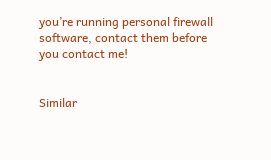you’re running personal firewall software, contact them before you contact me!


Similar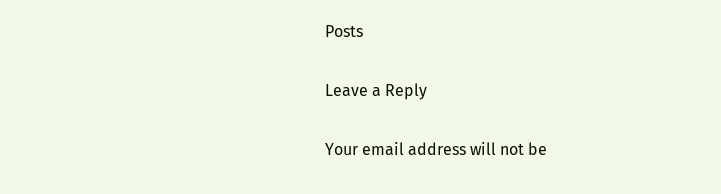Posts

Leave a Reply

Your email address will not be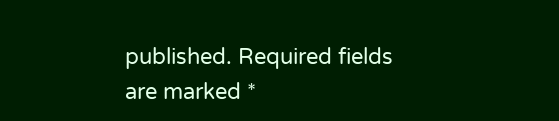published. Required fields are marked *